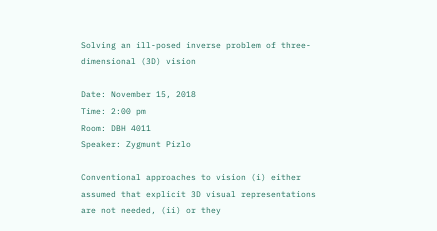Solving an ill-posed inverse problem of three-dimensional (3D) vision

Date: November 15, 2018
Time: 2:00 pm
Room: DBH 4011
Speaker: Zygmunt Pizlo

Conventional approaches to vision (i) either assumed that explicit 3D visual representations are not needed, (ii) or they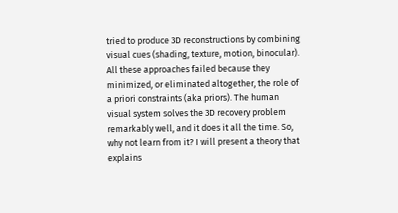tried to produce 3D reconstructions by combining visual cues (shading, texture, motion, binocular). All these approaches failed because they minimized, or eliminated altogether, the role of a priori constraints (aka priors). The human visual system solves the 3D recovery problem remarkably well, and it does it all the time. So, why not learn from it? I will present a theory that explains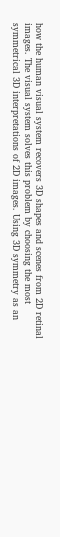how the human visual system recovers 3D shapes and scenes from 2D retinal images. The visual system solves this problem by choosing the most symmetrical 3D interpretations of 2D images. Using 3D symmetry as an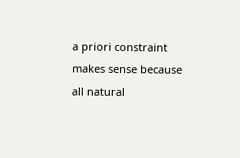a priori constraint makes sense because all natural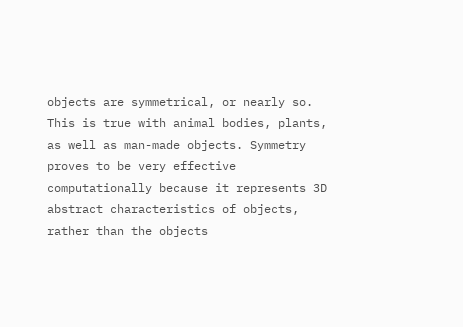objects are symmetrical, or nearly so. This is true with animal bodies, plants, as well as man-made objects. Symmetry proves to be very effective computationally because it represents 3D abstract characteristics of objects, rather than the objects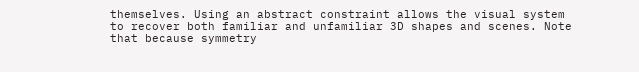themselves. Using an abstract constraint allows the visual system to recover both familiar and unfamiliar 3D shapes and scenes. Note that because symmetry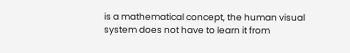is a mathematical concept, the human visual system does not have to learn it from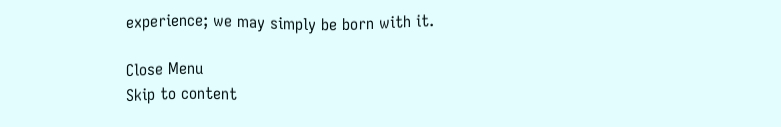experience; we may simply be born with it.

Close Menu
Skip to content